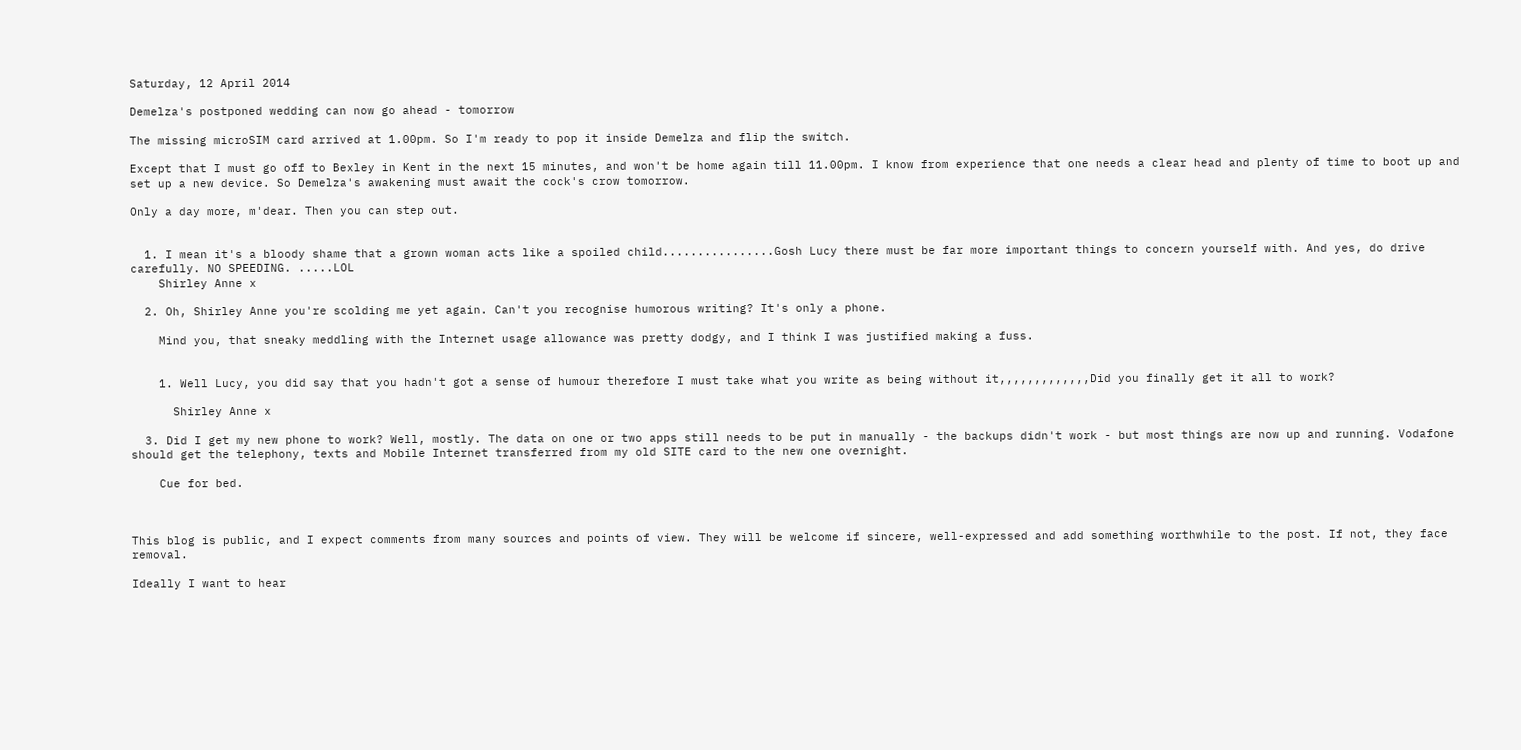Saturday, 12 April 2014

Demelza's postponed wedding can now go ahead - tomorrow

The missing microSIM card arrived at 1.00pm. So I'm ready to pop it inside Demelza and flip the switch.

Except that I must go off to Bexley in Kent in the next 15 minutes, and won't be home again till 11.00pm. I know from experience that one needs a clear head and plenty of time to boot up and set up a new device. So Demelza's awakening must await the cock's crow tomorrow.

Only a day more, m'dear. Then you can step out.


  1. I mean it's a bloody shame that a grown woman acts like a spoiled child................Gosh Lucy there must be far more important things to concern yourself with. And yes, do drive carefully. NO SPEEDING. .....LOL
    Shirley Anne x

  2. Oh, Shirley Anne you're scolding me yet again. Can't you recognise humorous writing? It's only a phone.

    Mind you, that sneaky meddling with the Internet usage allowance was pretty dodgy, and I think I was justified making a fuss.


    1. Well Lucy, you did say that you hadn't got a sense of humour therefore I must take what you write as being without it,,,,,,,,,,,,,Did you finally get it all to work?

      Shirley Anne x

  3. Did I get my new phone to work? Well, mostly. The data on one or two apps still needs to be put in manually - the backups didn't work - but most things are now up and running. Vodafone should get the telephony, texts and Mobile Internet transferred from my old SITE card to the new one overnight.

    Cue for bed.



This blog is public, and I expect comments from many sources and points of view. They will be welcome if sincere, well-expressed and add something worthwhile to the post. If not, they face removal.

Ideally I want to hear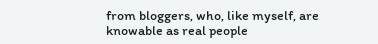from bloggers, who, like myself, are knowable as real people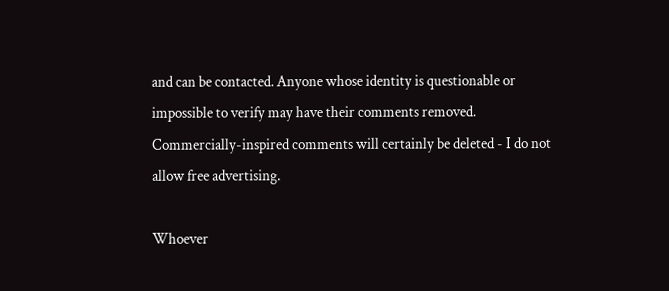and can be contacted. Anyone whose identity is questionable or impossible to verify may have their comments removed. Commercially-inspired comments will certainly be deleted - I do not allow free advertising.

Whoever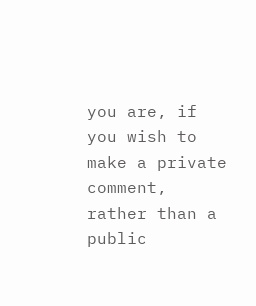you are, if you wish to make a private comment, rather than a public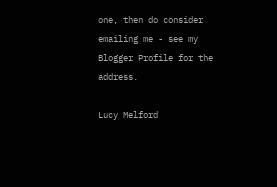one, then do consider emailing me - see my Blogger Profile for the address.

Lucy Melford